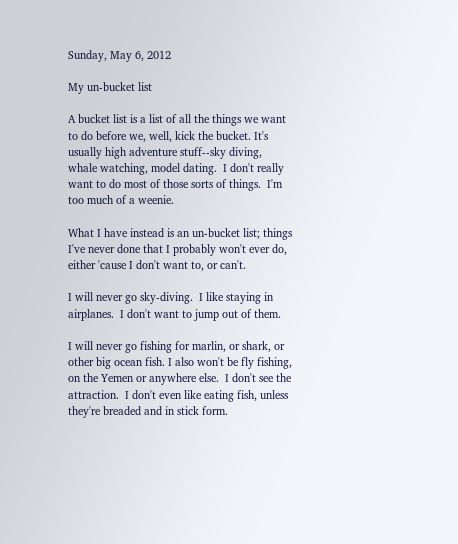Sunday, May 6, 2012

My un-bucket list

A bucket list is a list of all the things we want to do before we, well, kick the bucket. It's usually high adventure stuff--sky diving, whale watching, model dating.  I don't really want to do most of those sorts of things.  I'm too much of a weenie.

What I have instead is an un-bucket list; things I've never done that I probably won't ever do, either 'cause I don't want to, or can't.

I will never go sky-diving.  I like staying in airplanes.  I don't want to jump out of them.

I will never go fishing for marlin, or shark, or other big ocean fish. I also won't be fly fishing, on the Yemen or anywhere else.  I don't see the attraction.  I don't even like eating fish, unless they're breaded and in stick form.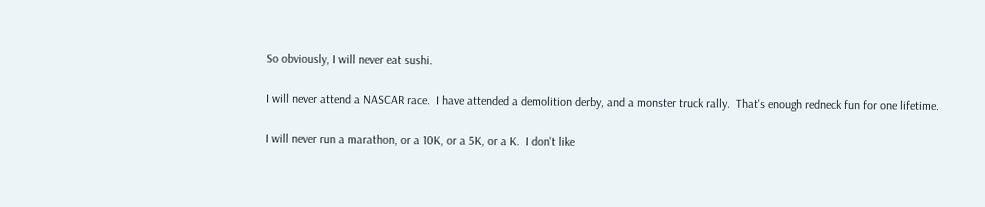So obviously, I will never eat sushi.

I will never attend a NASCAR race.  I have attended a demolition derby, and a monster truck rally.  That's enough redneck fun for one lifetime.

I will never run a marathon, or a 10K, or a 5K, or a K.  I don't like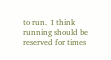to run.  I think running should be reserved for times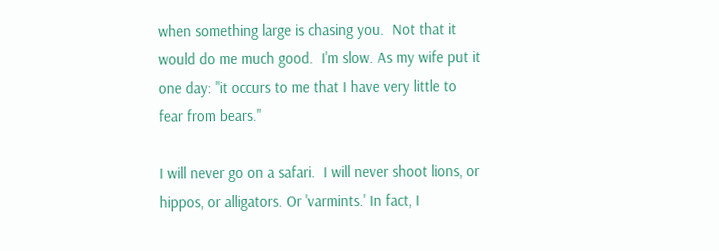when something large is chasing you.  Not that it would do me much good.  I'm slow. As my wife put it one day: "it occurs to me that I have very little to fear from bears."

I will never go on a safari.  I will never shoot lions, or hippos, or alligators. Or 'varmints.' In fact, I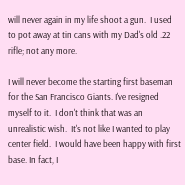will never again in my life shoot a gun.  I used to pot away at tin cans with my Dad's old .22 rifle; not any more.

I will never become the starting first baseman for the San Francisco Giants. I've resigned myself to it.  I don't think that was an unrealistic wish.  It's not like I wanted to play center field.  I would have been happy with first base. In fact, I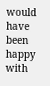would have been happy with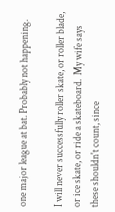one major league at bat. Probably not happening.

I will never successfully roller skate, or roller blade, or ice skate, or ride a skateboard.  My wife says these shouldn't count, since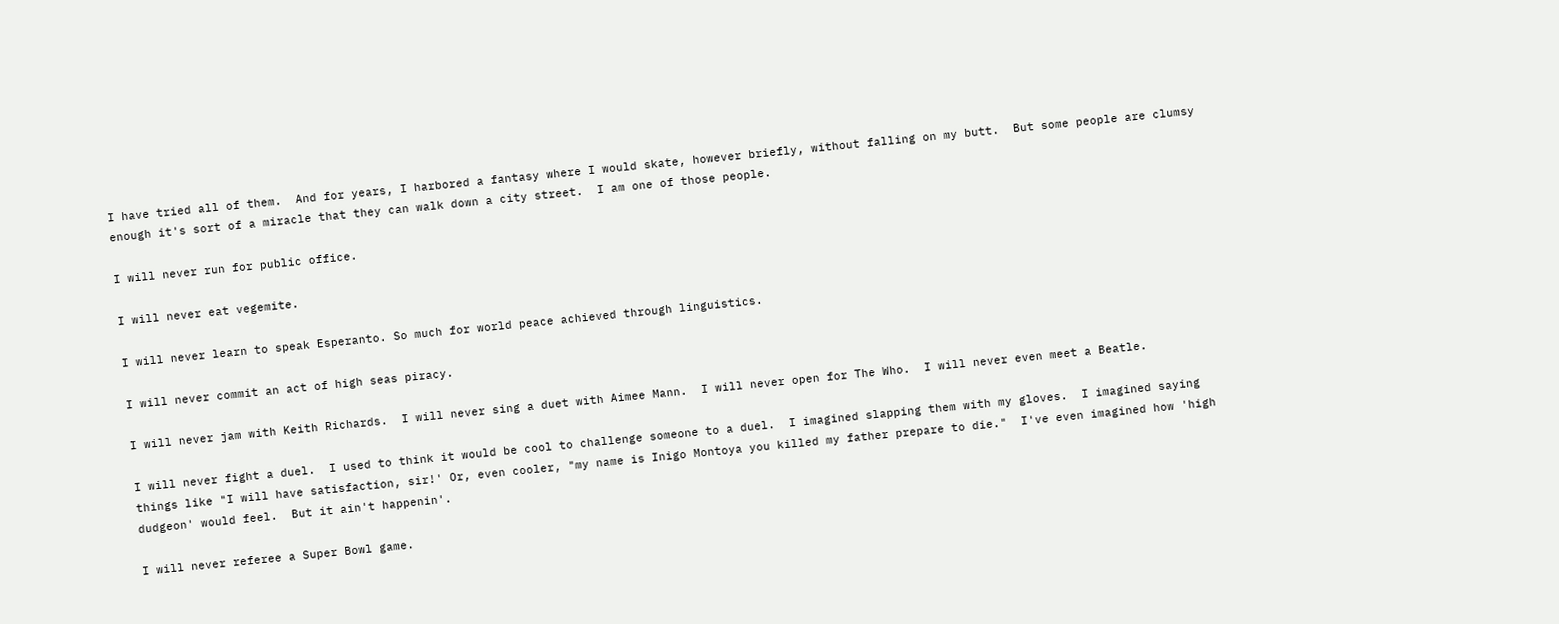I have tried all of them.  And for years, I harbored a fantasy where I would skate, however briefly, without falling on my butt.  But some people are clumsy enough it's sort of a miracle that they can walk down a city street.  I am one of those people.

I will never run for public office.

I will never eat vegemite.

I will never learn to speak Esperanto. So much for world peace achieved through linguistics.

I will never commit an act of high seas piracy.

I will never jam with Keith Richards.  I will never sing a duet with Aimee Mann.  I will never open for The Who.  I will never even meet a Beatle.

I will never fight a duel.  I used to think it would be cool to challenge someone to a duel.  I imagined slapping them with my gloves.  I imagined saying things like "I will have satisfaction, sir!' Or, even cooler, "my name is Inigo Montoya you killed my father prepare to die."  I've even imagined how 'high dudgeon' would feel.  But it ain't happenin'.

I will never referee a Super Bowl game.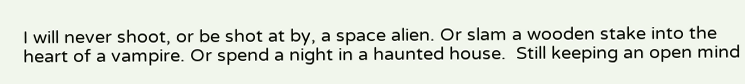I will never shoot, or be shot at by, a space alien. Or slam a wooden stake into the heart of a vampire. Or spend a night in a haunted house.  Still keeping an open mind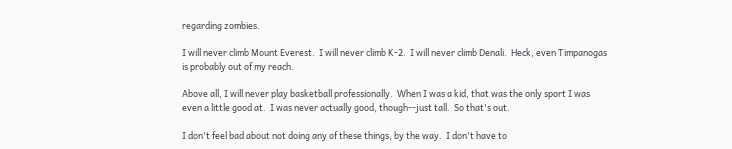regarding zombies.

I will never climb Mount Everest.  I will never climb K-2.  I will never climb Denali.  Heck, even Timpanogas is probably out of my reach.

Above all, I will never play basketball professionally.  When I was a kid, that was the only sport I was even a little good at.  I was never actually good, though--just tall.  So that's out.

I don't feel bad about not doing any of these things, by the way.  I don't have to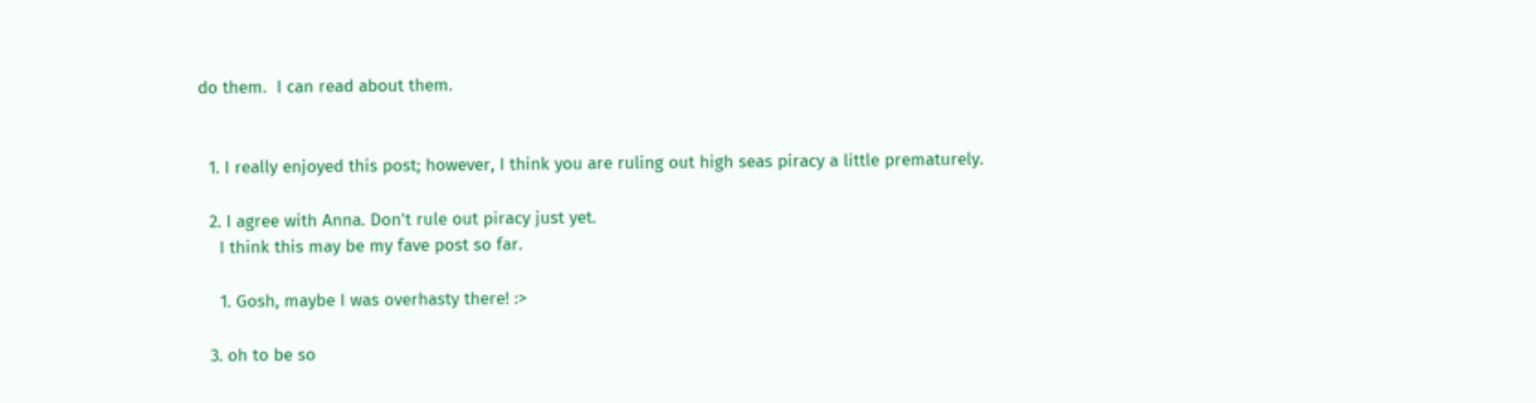do them.  I can read about them.


  1. I really enjoyed this post; however, I think you are ruling out high seas piracy a little prematurely.

  2. I agree with Anna. Don't rule out piracy just yet.
    I think this may be my fave post so far.

    1. Gosh, maybe I was overhasty there! :>

  3. oh to be so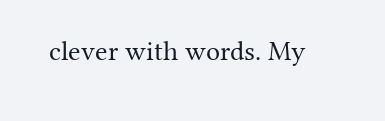clever with words. My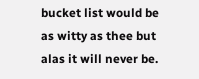bucket list would be as witty as thee but alas it will never be.